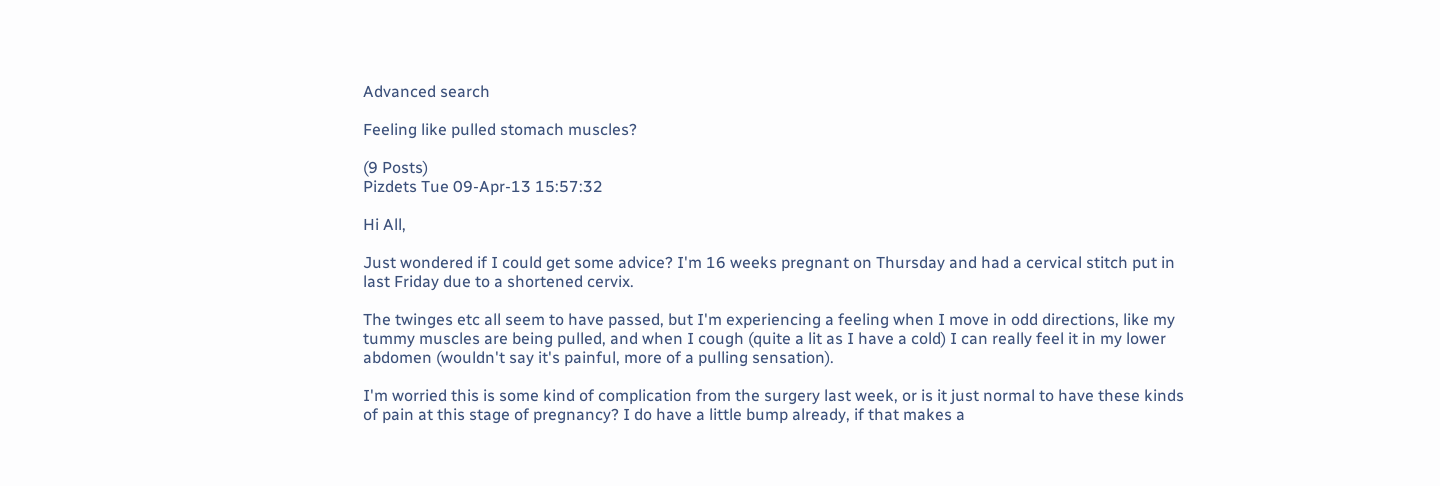Advanced search

Feeling like pulled stomach muscles?

(9 Posts)
Pizdets Tue 09-Apr-13 15:57:32

Hi All,

Just wondered if I could get some advice? I'm 16 weeks pregnant on Thursday and had a cervical stitch put in last Friday due to a shortened cervix.

The twinges etc all seem to have passed, but I'm experiencing a feeling when I move in odd directions, like my tummy muscles are being pulled, and when I cough (quite a lit as I have a cold) I can really feel it in my lower abdomen (wouldn't say it's painful, more of a pulling sensation).

I'm worried this is some kind of complication from the surgery last week, or is it just normal to have these kinds of pain at this stage of pregnancy? I do have a little bump already, if that makes a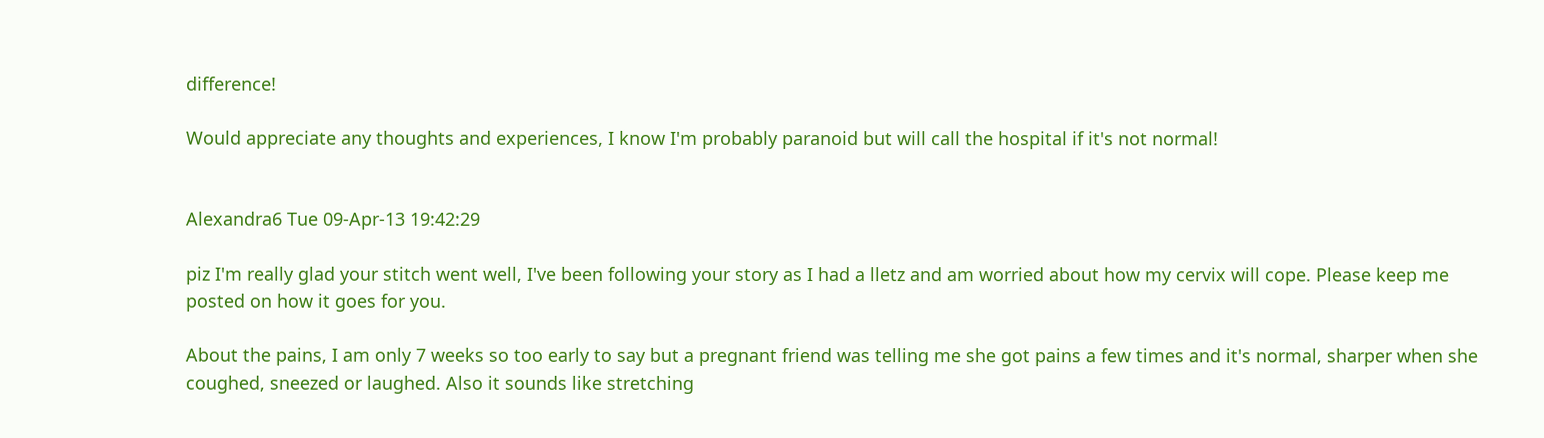difference!

Would appreciate any thoughts and experiences, I know I'm probably paranoid but will call the hospital if it's not normal!


Alexandra6 Tue 09-Apr-13 19:42:29

piz I'm really glad your stitch went well, I've been following your story as I had a lletz and am worried about how my cervix will cope. Please keep me posted on how it goes for you.

About the pains, I am only 7 weeks so too early to say but a pregnant friend was telling me she got pains a few times and it's normal, sharper when she coughed, sneezed or laughed. Also it sounds like stretching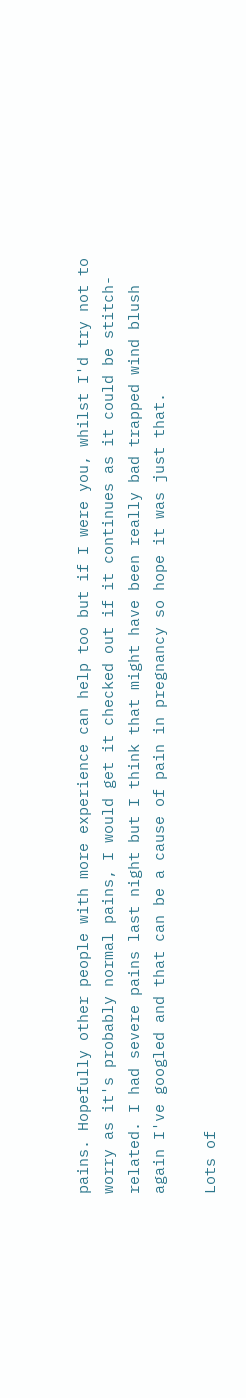pains. Hopefully other people with more experience can help too but if I were you, whilst I'd try not to worry as it's probably normal pains, I would get it checked out if it continues as it could be stitch-related. I had severe pains last night but I think that might have been really bad trapped wind blush again I've googled and that can be a cause of pain in pregnancy so hope it was just that.

Lots of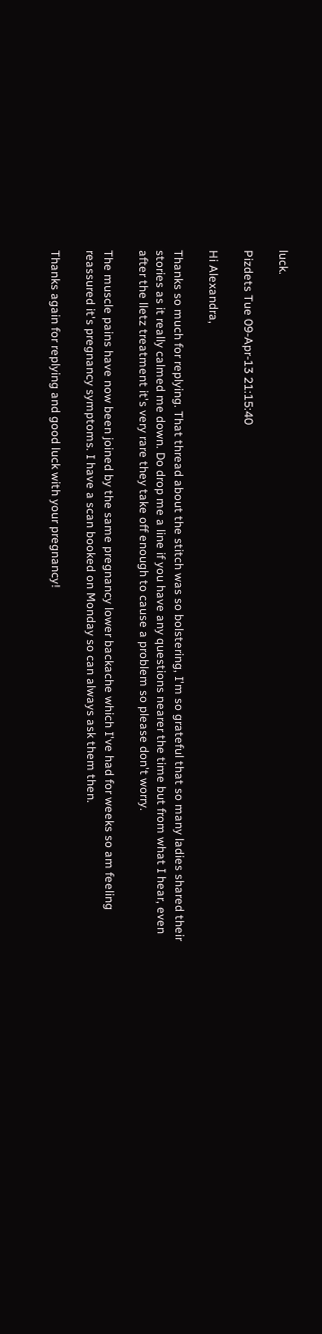luck.

Pizdets Tue 09-Apr-13 21:15:40

Hi Alexandra,

Thanks so much for replying. That thread about the stitch was so bolstering, I'm so grateful that so many ladies shared their stories as it really calmed me down. Do drop me a line if you have any questions nearer the time but from what I hear, even after the lletz treatment it's very rare they take off enough to cause a problem so please don't worry.

The muscle pains have now been joined by the same pregnancy lower backache which I've had for weeks so am feeling reassured it's pregnancy symptoms. I have a scan booked on Monday so can always ask them then.

Thanks again for replying and good luck with your pregnancy!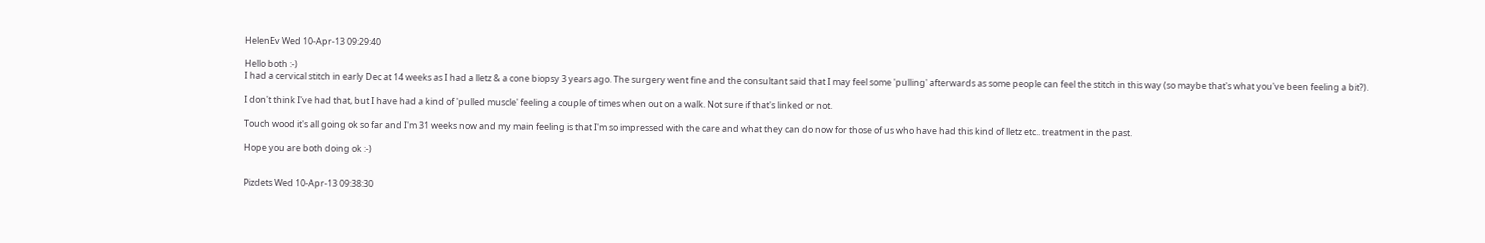HelenEv Wed 10-Apr-13 09:29:40

Hello both :-)
I had a cervical stitch in early Dec at 14 weeks as I had a lletz & a cone biopsy 3 years ago. The surgery went fine and the consultant said that I may feel some 'pulling' afterwards as some people can feel the stitch in this way (so maybe that's what you've been feeling a bit?).

I don't think I've had that, but I have had a kind of 'pulled muscle' feeling a couple of times when out on a walk. Not sure if that's linked or not.

Touch wood it's all going ok so far and I'm 31 weeks now and my main feeling is that I'm so impressed with the care and what they can do now for those of us who have had this kind of lletz etc.. treatment in the past.

Hope you are both doing ok :-)


Pizdets Wed 10-Apr-13 09:38:30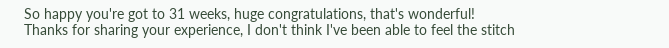So happy you're got to 31 weeks, huge congratulations, that's wonderful! Thanks for sharing your experience, I don't think I've been able to feel the stitch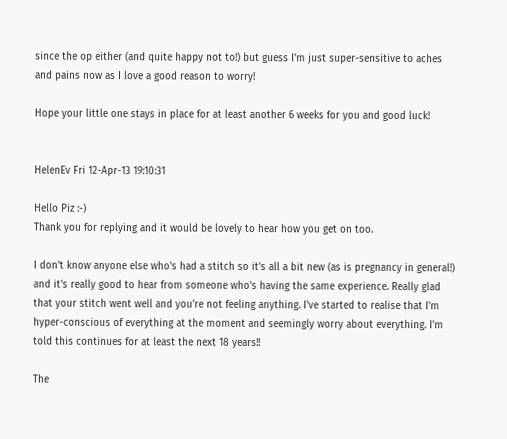since the op either (and quite happy not to!) but guess I'm just super-sensitive to aches and pains now as I love a good reason to worry!

Hope your little one stays in place for at least another 6 weeks for you and good luck!


HelenEv Fri 12-Apr-13 19:10:31

Hello Piz :-)
Thank you for replying and it would be lovely to hear how you get on too.

I don't know anyone else who's had a stitch so it's all a bit new (as is pregnancy in general!) and it's really good to hear from someone who's having the same experience. Really glad that your stitch went well and you're not feeling anything. I've started to realise that I'm hyper-conscious of everything at the moment and seemingly worry about everything. I'm told this continues for at least the next 18 years!!

The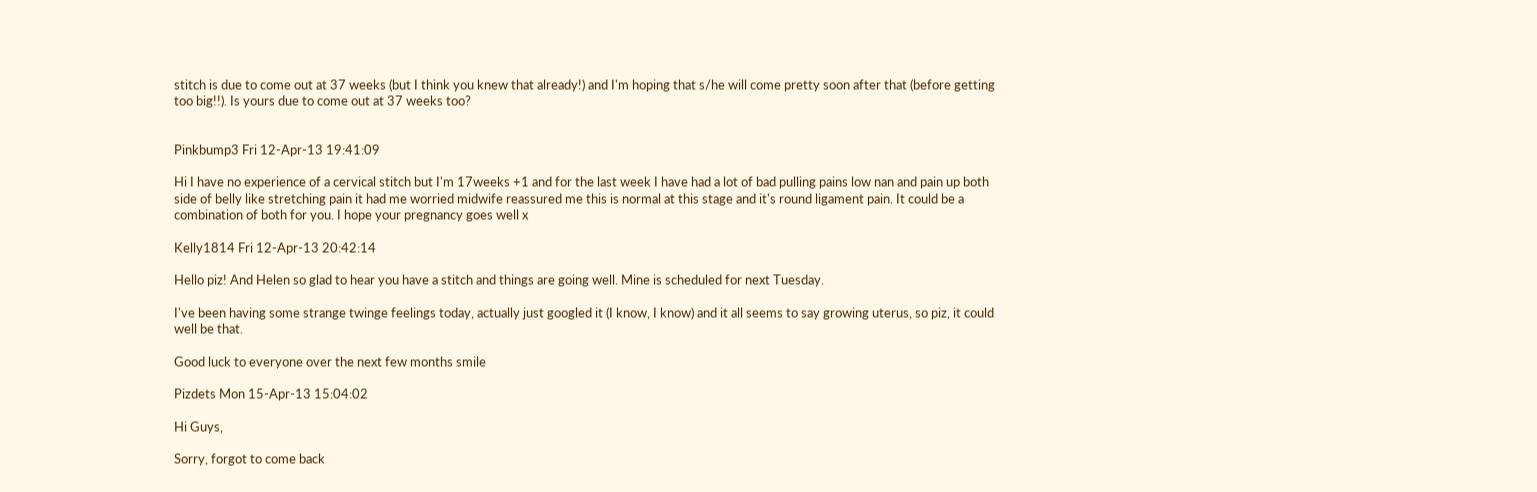stitch is due to come out at 37 weeks (but I think you knew that already!) and I'm hoping that s/he will come pretty soon after that (before getting too big!!). Is yours due to come out at 37 weeks too?


Pinkbump3 Fri 12-Apr-13 19:41:09

Hi I have no experience of a cervical stitch but I'm 17weeks +1 and for the last week I have had a lot of bad pulling pains low nan and pain up both side of belly like stretching pain it had me worried midwife reassured me this is normal at this stage and it's round ligament pain. It could be a combination of both for you. I hope your pregnancy goes well x

Kelly1814 Fri 12-Apr-13 20:42:14

Hello piz! And Helen so glad to hear you have a stitch and things are going well. Mine is scheduled for next Tuesday.

I've been having some strange twinge feelings today, actually just googled it (I know, I know) and it all seems to say growing uterus, so piz, it could well be that.

Good luck to everyone over the next few months smile

Pizdets Mon 15-Apr-13 15:04:02

Hi Guys,

Sorry, forgot to come back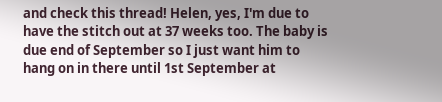and check this thread! Helen, yes, I'm due to have the stitch out at 37 weeks too. The baby is due end of September so I just want him to hang on in there until 1st September at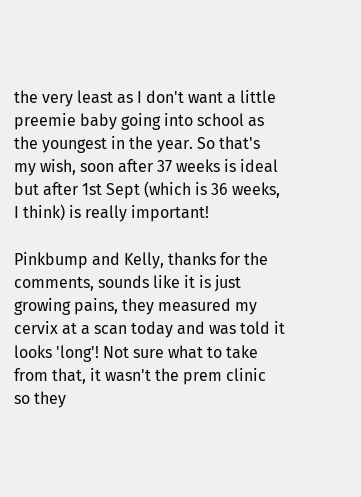the very least as I don't want a little preemie baby going into school as the youngest in the year. So that's my wish, soon after 37 weeks is ideal but after 1st Sept (which is 36 weeks, I think) is really important!

Pinkbump and Kelly, thanks for the comments, sounds like it is just growing pains, they measured my cervix at a scan today and was told it looks 'long'! Not sure what to take from that, it wasn't the prem clinic so they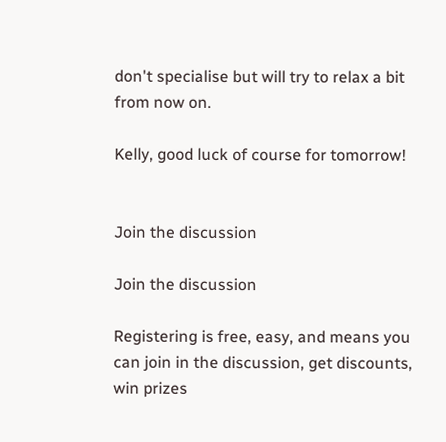don't specialise but will try to relax a bit from now on.

Kelly, good luck of course for tomorrow!


Join the discussion

Join the discussion

Registering is free, easy, and means you can join in the discussion, get discounts, win prizes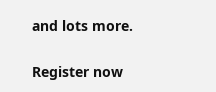and lots more.

Register now